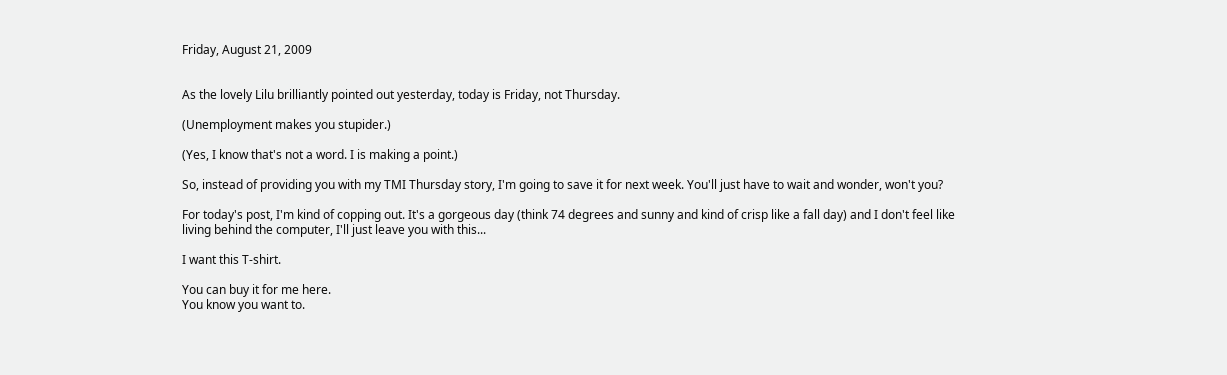Friday, August 21, 2009


As the lovely Lilu brilliantly pointed out yesterday, today is Friday, not Thursday.

(Unemployment makes you stupider.)

(Yes, I know that's not a word. I is making a point.)

So, instead of providing you with my TMI Thursday story, I'm going to save it for next week. You'll just have to wait and wonder, won't you?

For today's post, I'm kind of copping out. It's a gorgeous day (think 74 degrees and sunny and kind of crisp like a fall day) and I don't feel like living behind the computer, I'll just leave you with this...

I want this T-shirt.

You can buy it for me here.
You know you want to.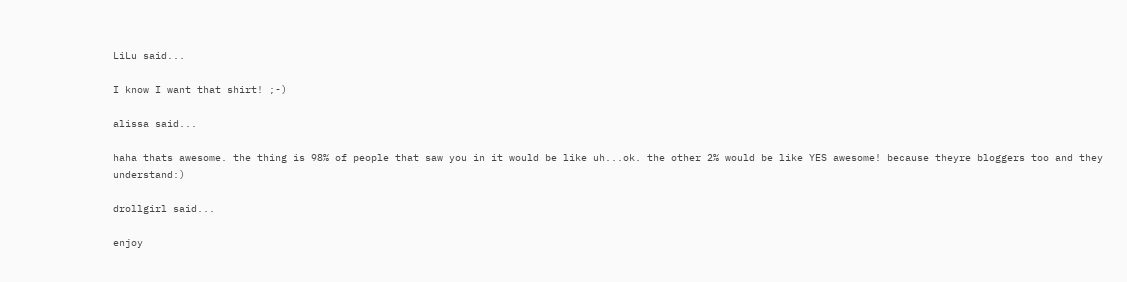LiLu said...

I know I want that shirt! ;-)

alissa said...

haha thats awesome. the thing is 98% of people that saw you in it would be like uh...ok. the other 2% would be like YES awesome! because theyre bloggers too and they understand:)

drollgirl said...

enjoy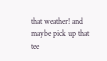that weather! and maybe pick up that tee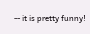-- it is pretty funny!